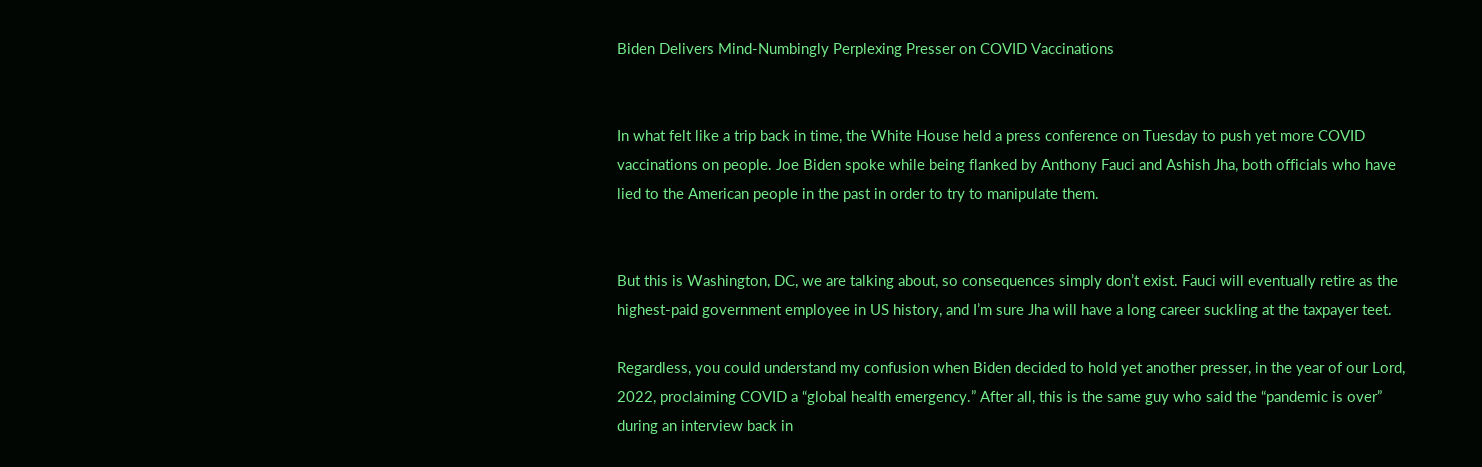Biden Delivers Mind-Numbingly Perplexing Presser on COVID Vaccinations


In what felt like a trip back in time, the White House held a press conference on Tuesday to push yet more COVID vaccinations on people. Joe Biden spoke while being flanked by Anthony Fauci and Ashish Jha, both officials who have lied to the American people in the past in order to try to manipulate them.


But this is Washington, DC, we are talking about, so consequences simply don’t exist. Fauci will eventually retire as the highest-paid government employee in US history, and I’m sure Jha will have a long career suckling at the taxpayer teet.

Regardless, you could understand my confusion when Biden decided to hold yet another presser, in the year of our Lord, 2022, proclaiming COVID a “global health emergency.” After all, this is the same guy who said the “pandemic is over” during an interview back in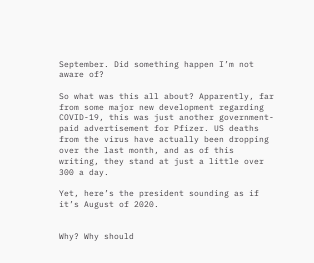September. Did something happen I’m not aware of?

So what was this all about? Apparently, far from some major new development regarding COVID-19, this was just another government-paid advertisement for Pfizer. US deaths from the virus have actually been dropping over the last month, and as of this writing, they stand at just a little over 300 a day.

Yet, here’s the president sounding as if it’s August of 2020.


Why? Why should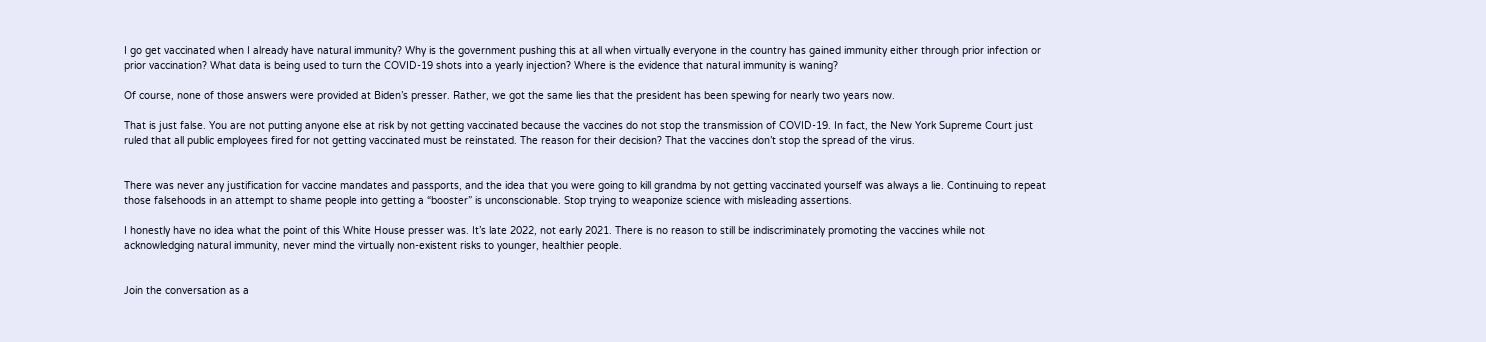I go get vaccinated when I already have natural immunity? Why is the government pushing this at all when virtually everyone in the country has gained immunity either through prior infection or prior vaccination? What data is being used to turn the COVID-19 shots into a yearly injection? Where is the evidence that natural immunity is waning?

Of course, none of those answers were provided at Biden’s presser. Rather, we got the same lies that the president has been spewing for nearly two years now.

That is just false. You are not putting anyone else at risk by not getting vaccinated because the vaccines do not stop the transmission of COVID-19. In fact, the New York Supreme Court just ruled that all public employees fired for not getting vaccinated must be reinstated. The reason for their decision? That the vaccines don’t stop the spread of the virus.


There was never any justification for vaccine mandates and passports, and the idea that you were going to kill grandma by not getting vaccinated yourself was always a lie. Continuing to repeat those falsehoods in an attempt to shame people into getting a “booster” is unconscionable. Stop trying to weaponize science with misleading assertions.

I honestly have no idea what the point of this White House presser was. It’s late 2022, not early 2021. There is no reason to still be indiscriminately promoting the vaccines while not acknowledging natural immunity, never mind the virtually non-existent risks to younger, healthier people.


Join the conversation as a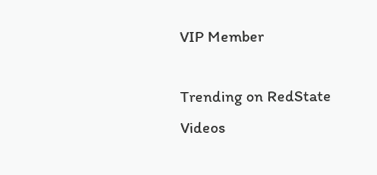VIP Member

Trending on RedState Videos